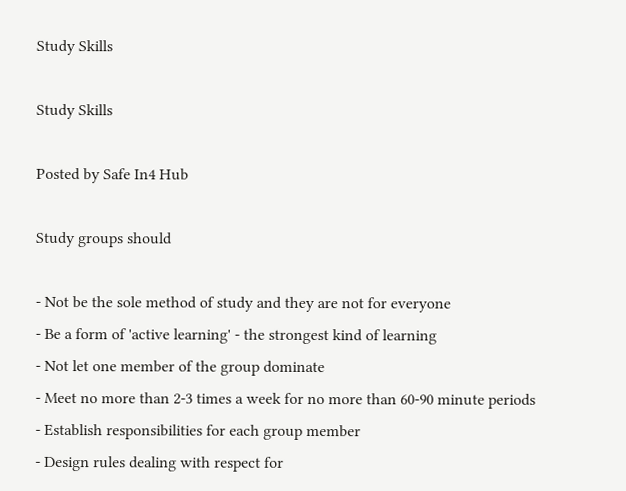Study Skills

Study Skills

Posted by Safe In4 Hub

Study groups should

- Not be the sole method of study and they are not for everyone
- Be a form of 'active learning' - the strongest kind of learning
- Not let one member of the group dominate
- Meet no more than 2-3 times a week for no more than 60-90 minute periods
- Establish responsibilities for each group member
- Design rules dealing with respect for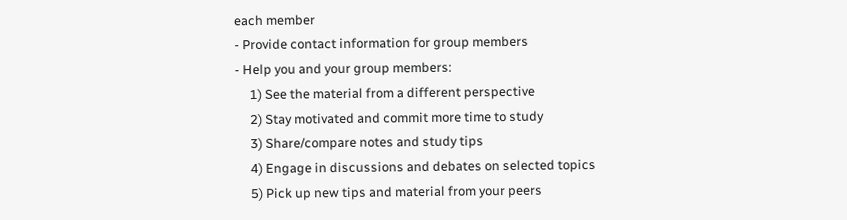each member
- Provide contact information for group members
- Help you and your group members:
     1) See the material from a different perspective
     2) Stay motivated and commit more time to study
     3) Share/compare notes and study tips
     4) Engage in discussions and debates on selected topics
     5) Pick up new tips and material from your peers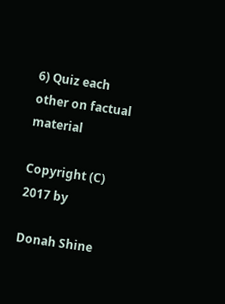6) Quiz each other on factual material

Copyright (C) 2017 by

Donah Shine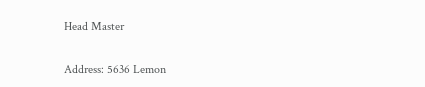Head Master

Address: 5636 Lemon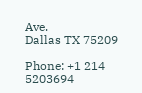Ave.
Dallas TX 75209

Phone: +1 214 5203694